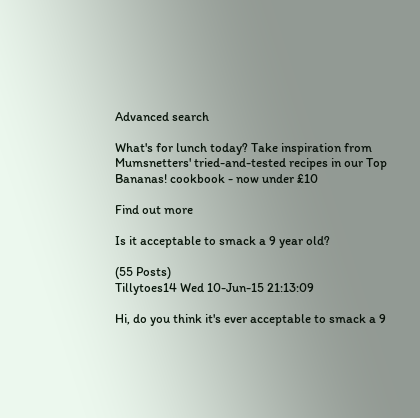Advanced search

What's for lunch today? Take inspiration from Mumsnetters' tried-and-tested recipes in our Top Bananas! cookbook - now under £10

Find out more

Is it acceptable to smack a 9 year old?

(55 Posts)
Tillytoes14 Wed 10-Jun-15 21:13:09

Hi, do you think it's ever acceptable to smack a 9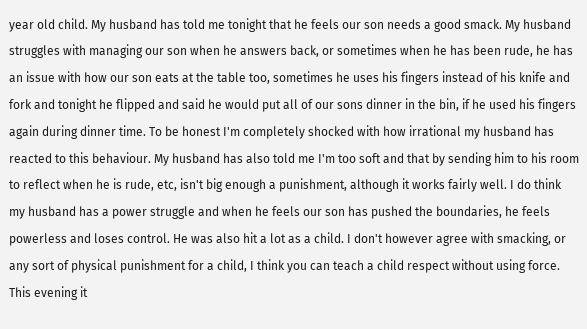year old child. My husband has told me tonight that he feels our son needs a good smack. My husband struggles with managing our son when he answers back, or sometimes when he has been rude, he has an issue with how our son eats at the table too, sometimes he uses his fingers instead of his knife and fork and tonight he flipped and said he would put all of our sons dinner in the bin, if he used his fingers again during dinner time. To be honest I'm completely shocked with how irrational my husband has reacted to this behaviour. My husband has also told me I'm too soft and that by sending him to his room to reflect when he is rude, etc, isn't big enough a punishment, although it works fairly well. I do think my husband has a power struggle and when he feels our son has pushed the boundaries, he feels powerless and loses control. He was also hit a lot as a child. I don't however agree with smacking, or any sort of physical punishment for a child, I think you can teach a child respect without using force. This evening it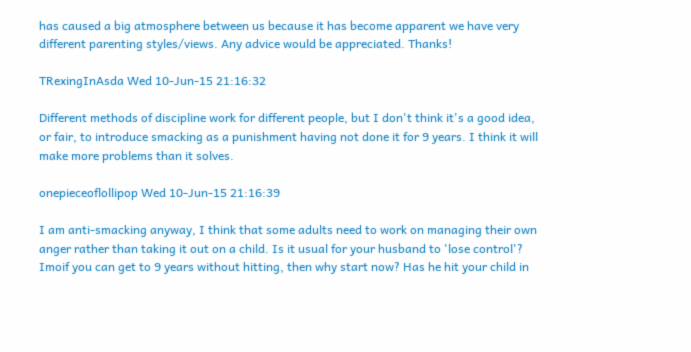has caused a big atmosphere between us because it has become apparent we have very different parenting styles/views. Any advice would be appreciated. Thanks!

TRexingInAsda Wed 10-Jun-15 21:16:32

Different methods of discipline work for different people, but I don't think it's a good idea, or fair, to introduce smacking as a punishment having not done it for 9 years. I think it will make more problems than it solves.

onepieceoflollipop Wed 10-Jun-15 21:16:39

I am anti-smacking anyway, I think that some adults need to work on managing their own anger rather than taking it out on a child. Is it usual for your husband to 'lose control'?
Imoif you can get to 9 years without hitting, then why start now? Has he hit your child in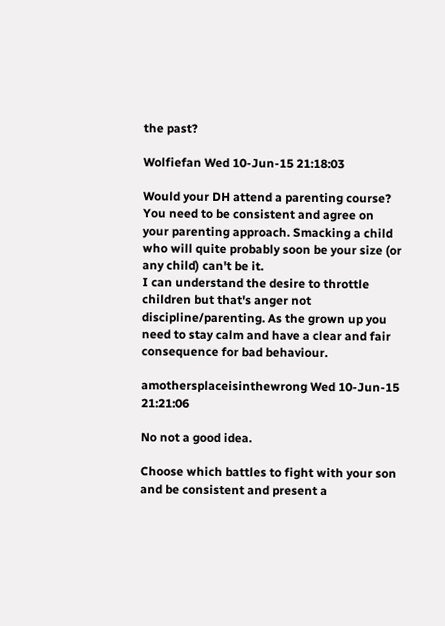the past?

Wolfiefan Wed 10-Jun-15 21:18:03

Would your DH attend a parenting course?
You need to be consistent and agree on your parenting approach. Smacking a child who will quite probably soon be your size (or any child) can't be it.
I can understand the desire to throttle children but that's anger not discipline/parenting. As the grown up you need to stay calm and have a clear and fair consequence for bad behaviour.

amothersplaceisinthewrong Wed 10-Jun-15 21:21:06

No not a good idea.

Choose which battles to fight with your son and be consistent and present a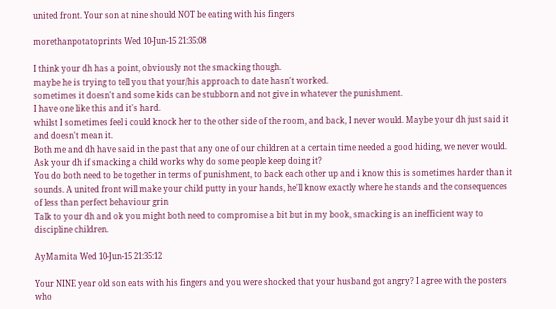united front. Your son at nine should NOT be eating with his fingers

morethanpotatoprints Wed 10-Jun-15 21:35:08

I think your dh has a point, obviously not the smacking though.
maybe he is trying to tell you that your/his approach to date hasn't worked.
sometimes it doesn't and some kids can be stubborn and not give in whatever the punishment.
I have one like this and it's hard.
whilst I sometimes feel i could knock her to the other side of the room, and back, I never would. Maybe your dh just said it and doesn't mean it.
Both me and dh have said in the past that any one of our children at a certain time needed a good hiding, we never would.
Ask your dh if smacking a child works why do some people keep doing it?
You do both need to be together in terms of punishment, to back each other up and i know this is sometimes harder than it sounds. A united front will make your child putty in your hands, he'll know exactly where he stands and the consequences of less than perfect behaviour grin
Talk to your dh and ok you might both need to compromise a bit but in my book, smacking is an inefficient way to discipline children.

AyMamita Wed 10-Jun-15 21:35:12

Your NINE year old son eats with his fingers and you were shocked that your husband got angry? I agree with the posters who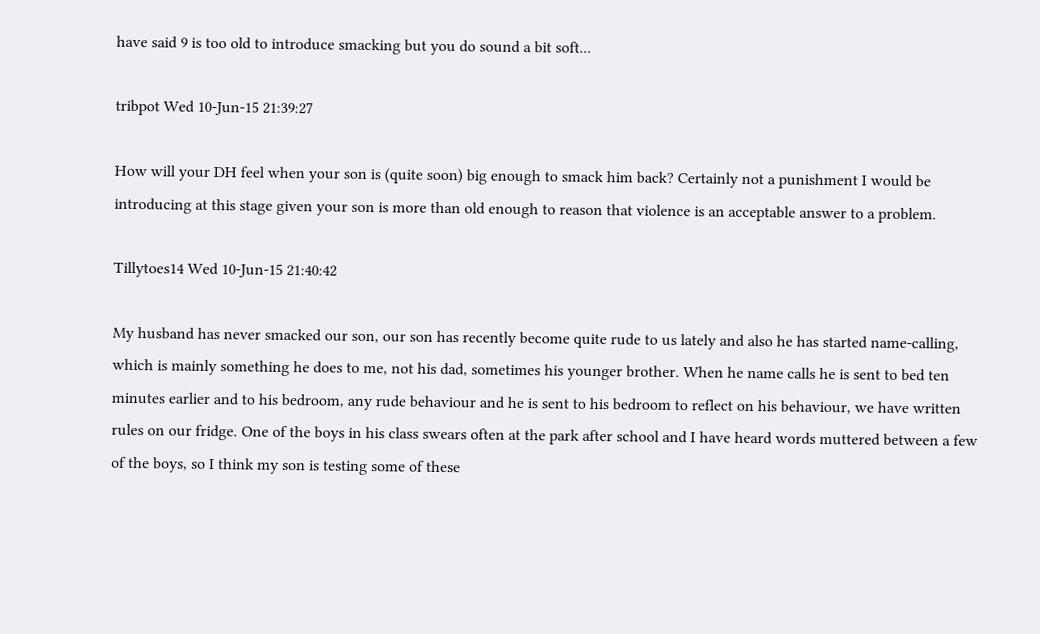have said 9 is too old to introduce smacking but you do sound a bit soft...

tribpot Wed 10-Jun-15 21:39:27

How will your DH feel when your son is (quite soon) big enough to smack him back? Certainly not a punishment I would be introducing at this stage given your son is more than old enough to reason that violence is an acceptable answer to a problem.

Tillytoes14 Wed 10-Jun-15 21:40:42

My husband has never smacked our son, our son has recently become quite rude to us lately and also he has started name-calling, which is mainly something he does to me, not his dad, sometimes his younger brother. When he name calls he is sent to bed ten minutes earlier and to his bedroom, any rude behaviour and he is sent to his bedroom to reflect on his behaviour, we have written rules on our fridge. One of the boys in his class swears often at the park after school and I have heard words muttered between a few of the boys, so I think my son is testing some of these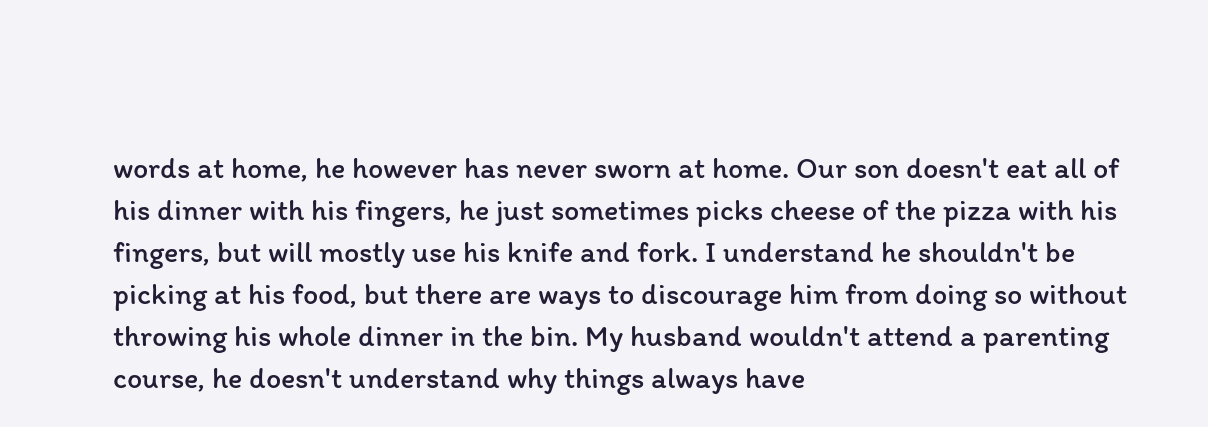words at home, he however has never sworn at home. Our son doesn't eat all of his dinner with his fingers, he just sometimes picks cheese of the pizza with his fingers, but will mostly use his knife and fork. I understand he shouldn't be picking at his food, but there are ways to discourage him from doing so without throwing his whole dinner in the bin. My husband wouldn't attend a parenting course, he doesn't understand why things always have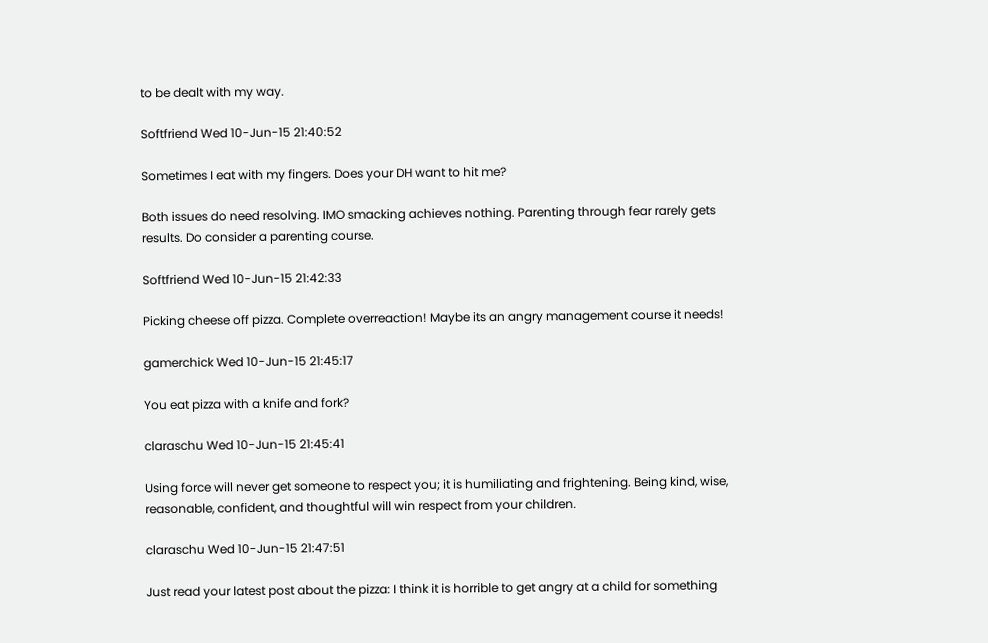to be dealt with my way.

Softfriend Wed 10-Jun-15 21:40:52

Sometimes I eat with my fingers. Does your DH want to hit me?

Both issues do need resolving. IMO smacking achieves nothing. Parenting through fear rarely gets results. Do consider a parenting course.

Softfriend Wed 10-Jun-15 21:42:33

Picking cheese off pizza. Complete overreaction! Maybe its an angry management course it needs!

gamerchick Wed 10-Jun-15 21:45:17

You eat pizza with a knife and fork?

claraschu Wed 10-Jun-15 21:45:41

Using force will never get someone to respect you; it is humiliating and frightening. Being kind, wise, reasonable, confident, and thoughtful will win respect from your children.

claraschu Wed 10-Jun-15 21:47:51

Just read your latest post about the pizza: I think it is horrible to get angry at a child for something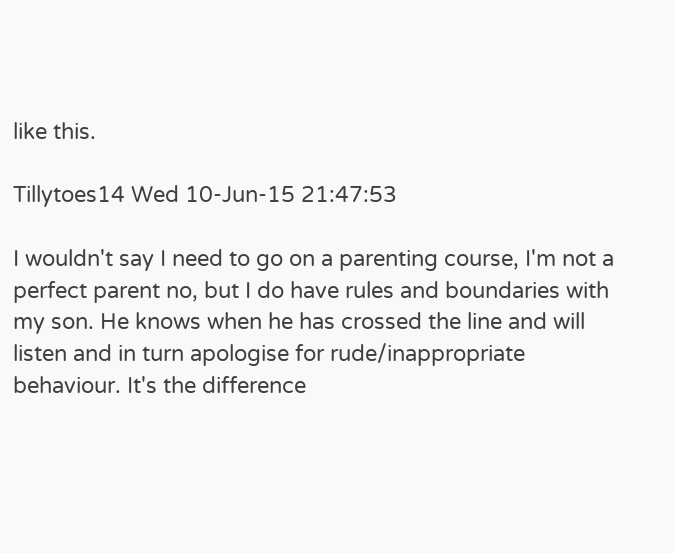like this.

Tillytoes14 Wed 10-Jun-15 21:47:53

I wouldn't say I need to go on a parenting course, I'm not a perfect parent no, but I do have rules and boundaries with my son. He knows when he has crossed the line and will listen and in turn apologise for rude/inappropriate behaviour. It's the difference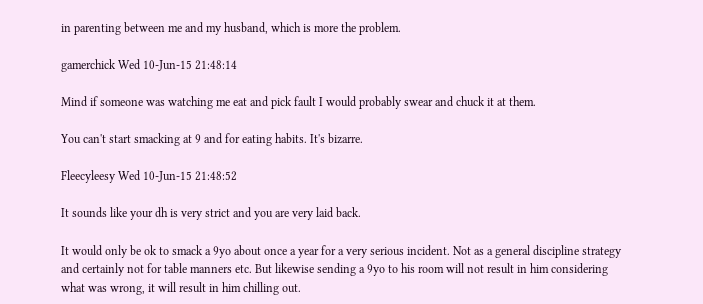in parenting between me and my husband, which is more the problem.

gamerchick Wed 10-Jun-15 21:48:14

Mind if someone was watching me eat and pick fault I would probably swear and chuck it at them.

You can't start smacking at 9 and for eating habits. It's bizarre.

Fleecyleesy Wed 10-Jun-15 21:48:52

It sounds like your dh is very strict and you are very laid back.

It would only be ok to smack a 9yo about once a year for a very serious incident. Not as a general discipline strategy and certainly not for table manners etc. But likewise sending a 9yo to his room will not result in him considering what was wrong, it will result in him chilling out.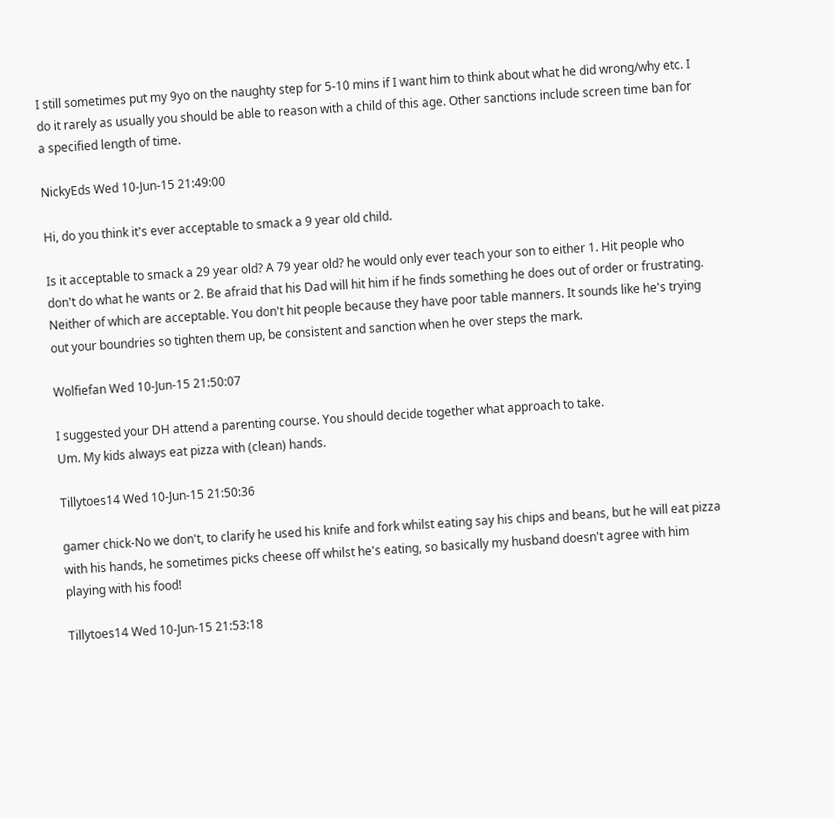I still sometimes put my 9yo on the naughty step for 5-10 mins if I want him to think about what he did wrong/why etc. I do it rarely as usually you should be able to reason with a child of this age. Other sanctions include screen time ban for a specified length of time.

NickyEds Wed 10-Jun-15 21:49:00

Hi, do you think it's ever acceptable to smack a 9 year old child.

Is it acceptable to smack a 29 year old? A 79 year old? he would only ever teach your son to either 1. Hit people who don't do what he wants or 2. Be afraid that his Dad will hit him if he finds something he does out of order or frustrating. Neither of which are acceptable. You don't hit people because they have poor table manners. It sounds like he's trying out your boundries so tighten them up, be consistent and sanction when he over steps the mark.

Wolfiefan Wed 10-Jun-15 21:50:07

I suggested your DH attend a parenting course. You should decide together what approach to take.
Um. My kids always eat pizza with (clean) hands.

Tillytoes14 Wed 10-Jun-15 21:50:36

gamer chick-No we don't, to clarify he used his knife and fork whilst eating say his chips and beans, but he will eat pizza with his hands, he sometimes picks cheese off whilst he's eating, so basically my husband doesn't agree with him playing with his food!

Tillytoes14 Wed 10-Jun-15 21:53:18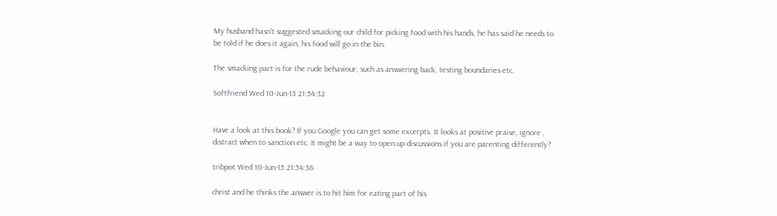My husband hasn't suggested smacking our child for picking food with his hands, he has said he needs to be told if he does it again, his food will go in the bin.

The smacking part is for the rude behaviour, such as answering back, testing boundaries etc.

Softfriend Wed 10-Jun-15 21:54:32


Have a look at this book? If you Google you can get some excerpts. It looks at positive praise, ignore , distract when to sanction etc. It might be a way to open up discussions if you are parenting differently?

tribpot Wed 10-Jun-15 21:54:36

christ and he thinks the answer is to hit him for eating part of his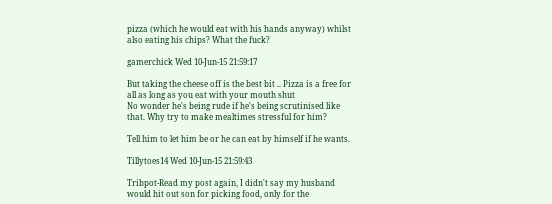pizza (which he would eat with his hands anyway) whilst also eating his chips? What the fuck?

gamerchick Wed 10-Jun-15 21:59:17

But taking the cheese off is the best bit .. Pizza is a free for all as long as you eat with your mouth shut
No wonder he's being rude if he's being scrutinised like that. Why try to make mealtimes stressful for him?

Tell him to let him be or he can eat by himself if he wants.

Tillytoes14 Wed 10-Jun-15 21:59:43

Tribpot-Read my post again, I didn't say my husband would hit out son for picking food, only for the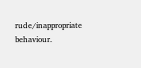rude/inappropriate behaviour.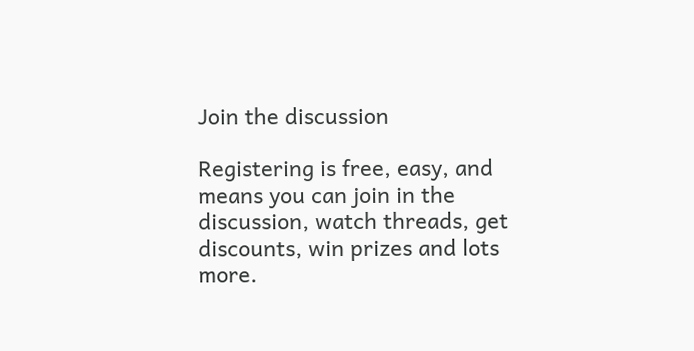Join the discussion

Registering is free, easy, and means you can join in the discussion, watch threads, get discounts, win prizes and lots more.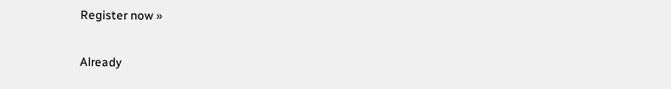Register now »

Already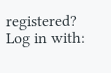registered? Log in with: